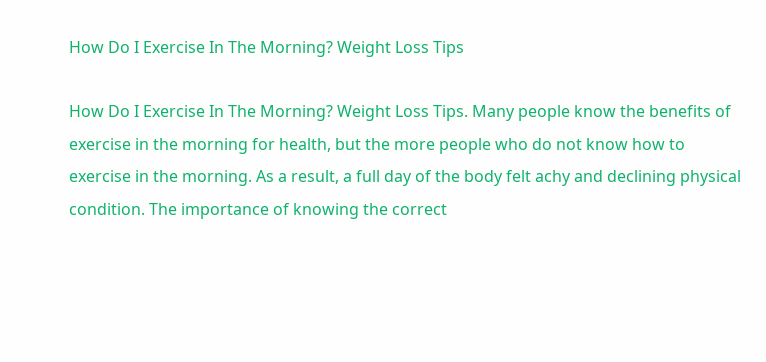How Do I Exercise In The Morning? Weight Loss Tips

How Do I Exercise In The Morning? Weight Loss Tips. Many people know the benefits of exercise in the morning for health, but the more people who do not know how to exercise in the morning. As a result, a full day of the body felt achy and declining physical condition. The importance of knowing the correct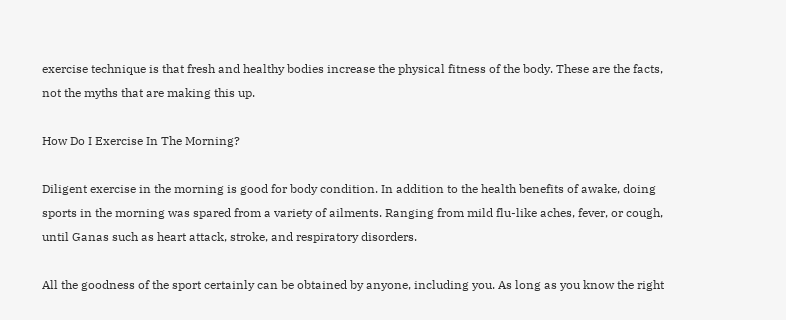exercise technique is that fresh and healthy bodies increase the physical fitness of the body. These are the facts, not the myths that are making this up.

How Do I Exercise In The Morning?

Diligent exercise in the morning is good for body condition. In addition to the health benefits of awake, doing sports in the morning was spared from a variety of ailments. Ranging from mild flu-like aches, fever, or cough, until Ganas such as heart attack, stroke, and respiratory disorders.

All the goodness of the sport certainly can be obtained by anyone, including you. As long as you know the right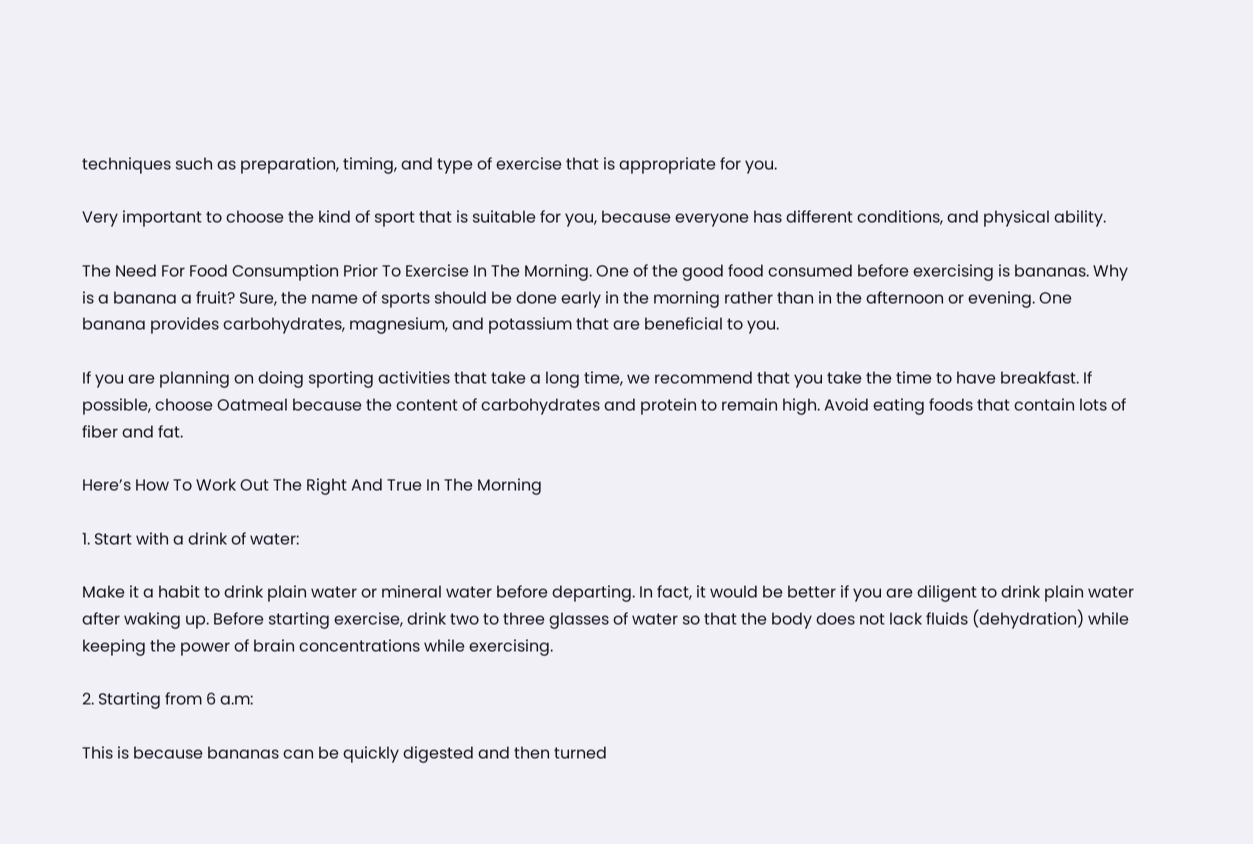techniques such as preparation, timing, and type of exercise that is appropriate for you.

Very important to choose the kind of sport that is suitable for you, because everyone has different conditions, and physical ability.

The Need For Food Consumption Prior To Exercise In The Morning. One of the good food consumed before exercising is bananas. Why is a banana a fruit? Sure, the name of sports should be done early in the morning rather than in the afternoon or evening. One banana provides carbohydrates, magnesium, and potassium that are beneficial to you.

If you are planning on doing sporting activities that take a long time, we recommend that you take the time to have breakfast. If possible, choose Oatmeal because the content of carbohydrates and protein to remain high. Avoid eating foods that contain lots of fiber and fat.

Here’s How To Work Out The Right And True In The Morning

1. Start with a drink of water:

Make it a habit to drink plain water or mineral water before departing. In fact, it would be better if you are diligent to drink plain water after waking up. Before starting exercise, drink two to three glasses of water so that the body does not lack fluids (dehydration) while keeping the power of brain concentrations while exercising.

2. Starting from 6 a.m:

This is because bananas can be quickly digested and then turned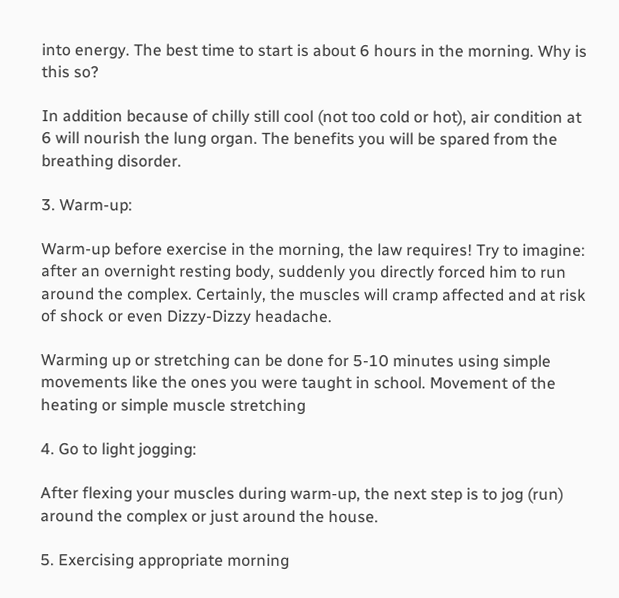into energy. The best time to start is about 6 hours in the morning. Why is this so?

In addition because of chilly still cool (not too cold or hot), air condition at 6 will nourish the lung organ. The benefits you will be spared from the breathing disorder.

3. Warm-up:

Warm-up before exercise in the morning, the law requires! Try to imagine: after an overnight resting body, suddenly you directly forced him to run around the complex. Certainly, the muscles will cramp affected and at risk of shock or even Dizzy-Dizzy headache.

Warming up or stretching can be done for 5-10 minutes using simple movements like the ones you were taught in school. Movement of the heating or simple muscle stretching

4. Go to light jogging:

After flexing your muscles during warm-up, the next step is to jog (run) around the complex or just around the house.

5. Exercising appropriate morning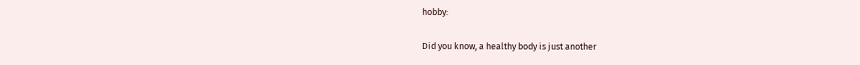hobby:

Did you know, a healthy body is just another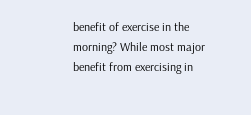benefit of exercise in the morning? While most major benefit from exercising in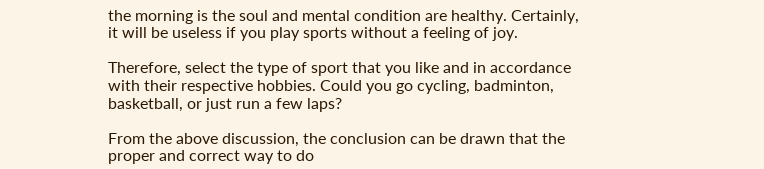the morning is the soul and mental condition are healthy. Certainly, it will be useless if you play sports without a feeling of joy.

Therefore, select the type of sport that you like and in accordance with their respective hobbies. Could you go cycling, badminton, basketball, or just run a few laps?

From the above discussion, the conclusion can be drawn that the proper and correct way to do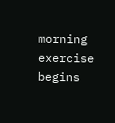morning exercise begins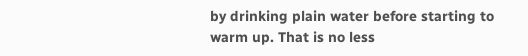by drinking plain water before starting to warm up. That is no less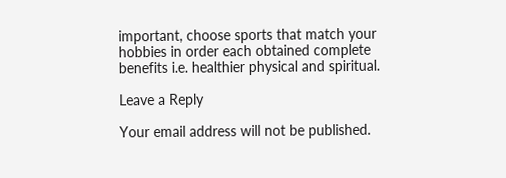important, choose sports that match your hobbies in order each obtained complete benefits i.e. healthier physical and spiritual.

Leave a Reply

Your email address will not be published.